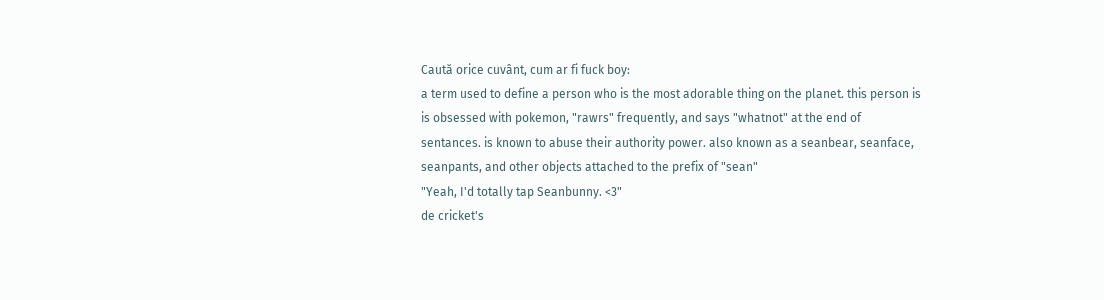Caută orice cuvânt, cum ar fi fuck boy:
a term used to define a person who is the most adorable thing on the planet. this person is is obsessed with pokemon, "rawrs" frequently, and says "whatnot" at the end of sentances. is known to abuse their authority power. also known as a seanbear, seanface, seanpants, and other objects attached to the prefix of "sean"
"Yeah, I'd totally tap Seanbunny. <3"
de cricket's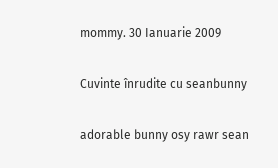mommy. 30 Ianuarie 2009

Cuvinte înrudite cu seanbunny

adorable bunny osy rawr sean